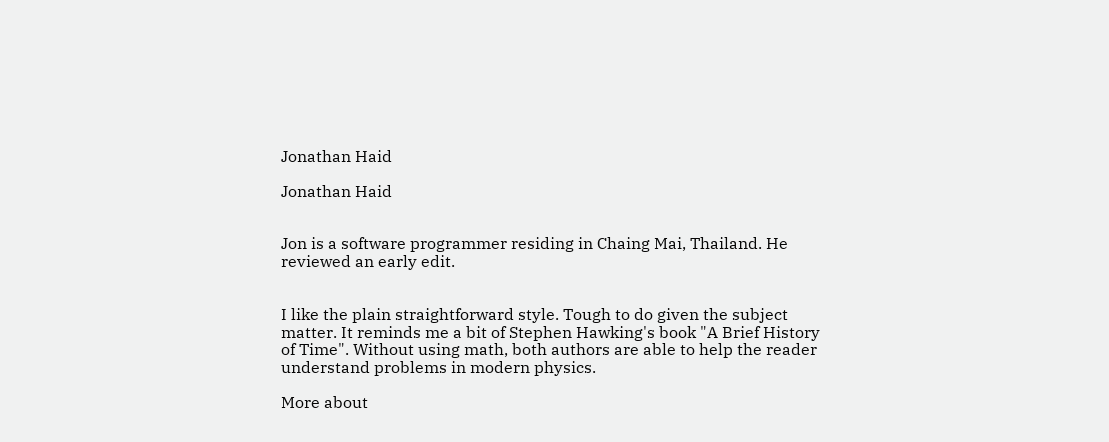Jonathan Haid

Jonathan Haid


Jon is a software programmer residing in Chaing Mai, Thailand. He reviewed an early edit.


I like the plain straightforward style. Tough to do given the subject matter. It reminds me a bit of Stephen Hawking's book "A Brief History of Time". Without using math, both authors are able to help the reader understand problems in modern physics.

More about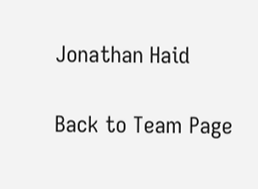Jonathan Haid

Back to Team Page